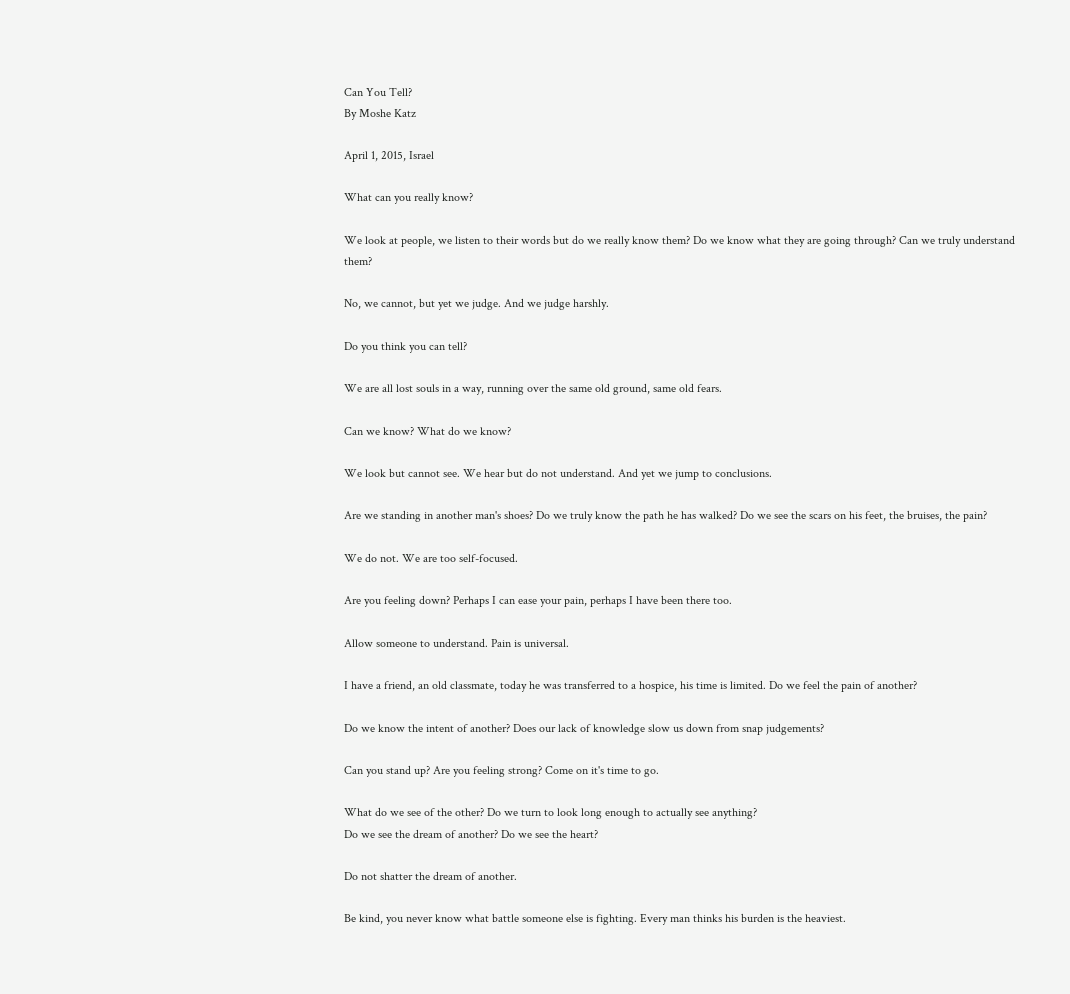Can You Tell?
By Moshe Katz

April 1, 2015, Israel

What can you really know?

We look at people, we listen to their words but do we really know them? Do we know what they are going through? Can we truly understand them?

No, we cannot, but yet we judge. And we judge harshly.

Do you think you can tell?

We are all lost souls in a way, running over the same old ground, same old fears.

Can we know? What do we know?

We look but cannot see. We hear but do not understand. And yet we jump to conclusions.

Are we standing in another man's shoes? Do we truly know the path he has walked? Do we see the scars on his feet, the bruises, the pain?

We do not. We are too self-focused.

Are you feeling down? Perhaps I can ease your pain, perhaps I have been there too.

Allow someone to understand. Pain is universal.

I have a friend, an old classmate, today he was transferred to a hospice, his time is limited. Do we feel the pain of another?

Do we know the intent of another? Does our lack of knowledge slow us down from snap judgements?

Can you stand up? Are you feeling strong? Come on it's time to go.

What do we see of the other? Do we turn to look long enough to actually see anything?
Do we see the dream of another? Do we see the heart?

Do not shatter the dream of another.

Be kind, you never know what battle someone else is fighting. Every man thinks his burden is the heaviest.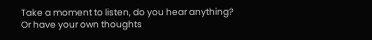Take a moment to listen, do you hear anything? Or have your own thoughts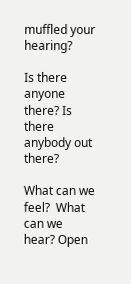muffled your hearing?

Is there anyone there? Is there anybody out there?

What can we feel?  What can we hear? Open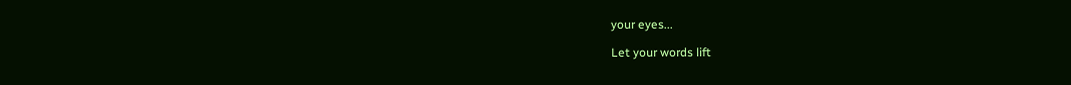your eyes...

Let your words lift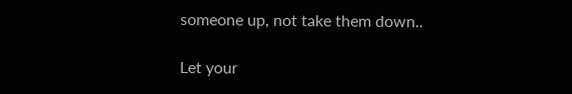someone up, not take them down..

Let your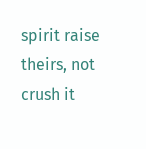spirit raise theirs, not crush it